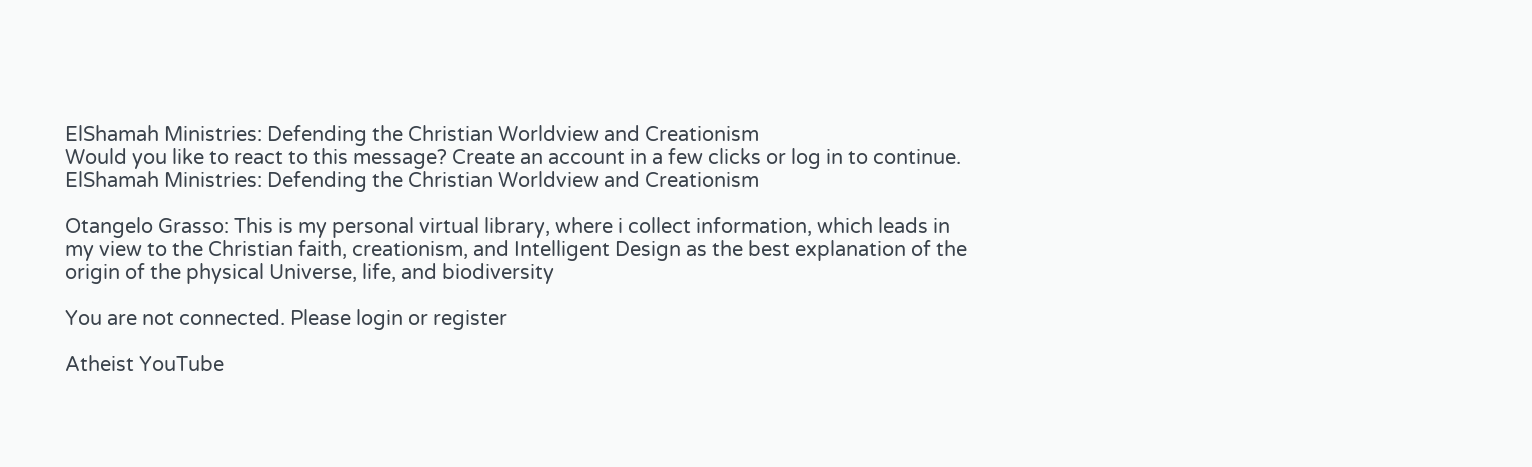ElShamah Ministries: Defending the Christian Worldview and Creationism
Would you like to react to this message? Create an account in a few clicks or log in to continue.
ElShamah Ministries: Defending the Christian Worldview and Creationism

Otangelo Grasso: This is my personal virtual library, where i collect information, which leads in my view to the Christian faith, creationism, and Intelligent Design as the best explanation of the origin of the physical Universe, life, and biodiversity

You are not connected. Please login or register

Atheist YouTube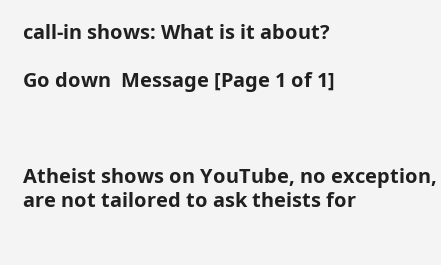call-in shows: What is it about?

Go down  Message [Page 1 of 1]



Atheist shows on YouTube, no exception, are not tailored to ask theists for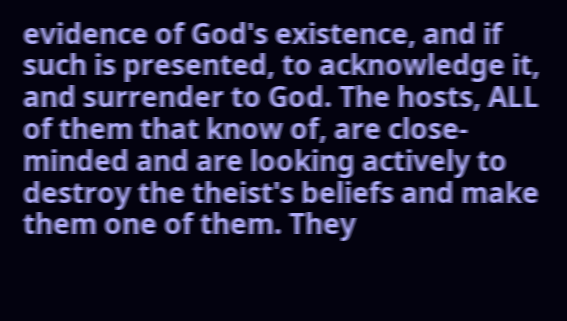evidence of God's existence, and if such is presented, to acknowledge it, and surrender to God. The hosts, ALL of them that know of, are close-minded and are looking actively to destroy the theist's beliefs and make them one of them. They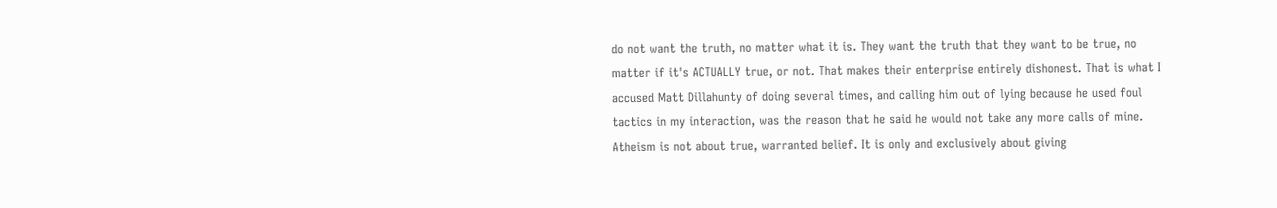do not want the truth, no matter what it is. They want the truth that they want to be true, no matter if it's ACTUALLY true, or not. That makes their enterprise entirely dishonest. That is what I accused Matt Dillahunty of doing several times, and calling him out of lying because he used foul tactics in my interaction, was the reason that he said he would not take any more calls of mine. Atheism is not about true, warranted belief. It is only and exclusively about giving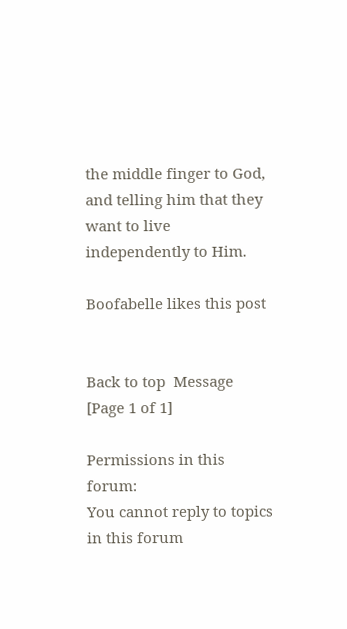the middle finger to God, and telling him that they want to live independently to Him.

Boofabelle likes this post


Back to top  Message [Page 1 of 1]

Permissions in this forum:
You cannot reply to topics in this forum